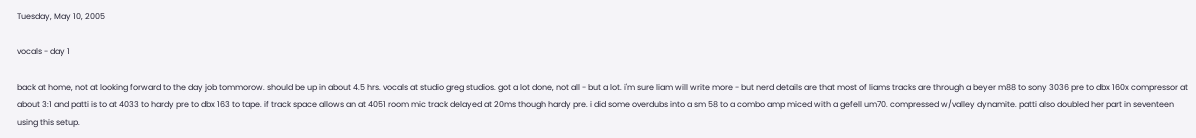Tuesday, May 10, 2005

vocals - day 1

back at home, not at looking forward to the day job tommorow. should be up in about 4.5 hrs. vocals at studio greg studios. got a lot done, not all - but a lot. i'm sure liam will write more - but nerd details are that most of liams tracks are through a beyer m88 to sony 3036 pre to dbx 160x compressor at about 3:1 and patti is to at 4033 to hardy pre to dbx 163 to tape. if track space allows an at 4051 room mic track delayed at 20ms though hardy pre. i did some overdubs into a sm 58 to a combo amp miced with a gefell um70. compressed w/valley dynamite. patti also doubled her part in seventeen using this setup.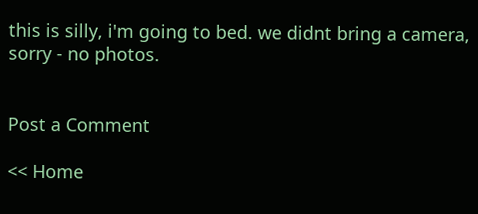this is silly, i'm going to bed. we didnt bring a camera, sorry - no photos.


Post a Comment

<< Home